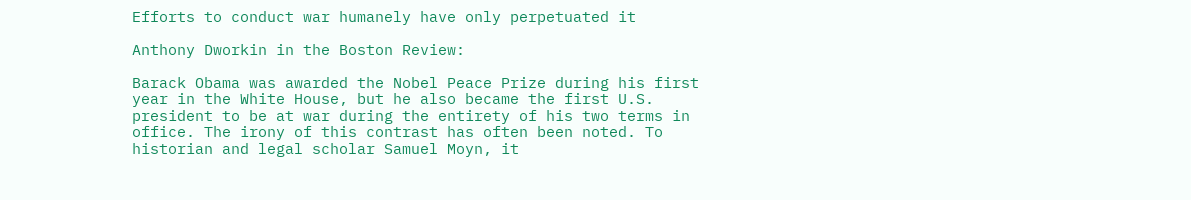Efforts to conduct war humanely have only perpetuated it

Anthony Dworkin in the Boston Review:

Barack Obama was awarded the Nobel Peace Prize during his first year in the White House, but he also became the first U.S. president to be at war during the entirety of his two terms in office. The irony of this contrast has often been noted. To historian and legal scholar Samuel Moyn, it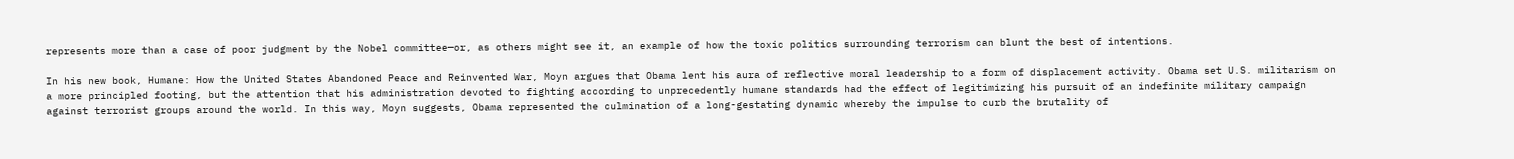represents more than a case of poor judgment by the Nobel committee—or, as others might see it, an example of how the toxic politics surrounding terrorism can blunt the best of intentions.

In his new book, Humane: How the United States Abandoned Peace and Reinvented War, Moyn argues that Obama lent his aura of reflective moral leadership to a form of displacement activity. Obama set U.S. militarism on a more principled footing, but the attention that his administration devoted to fighting according to unprecedently humane standards had the effect of legitimizing his pursuit of an indefinite military campaign against terrorist groups around the world. In this way, Moyn suggests, Obama represented the culmination of a long-gestating dynamic whereby the impulse to curb the brutality of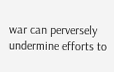war can perversely undermine efforts to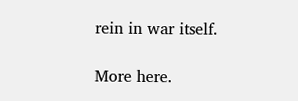rein in war itself.

More here.